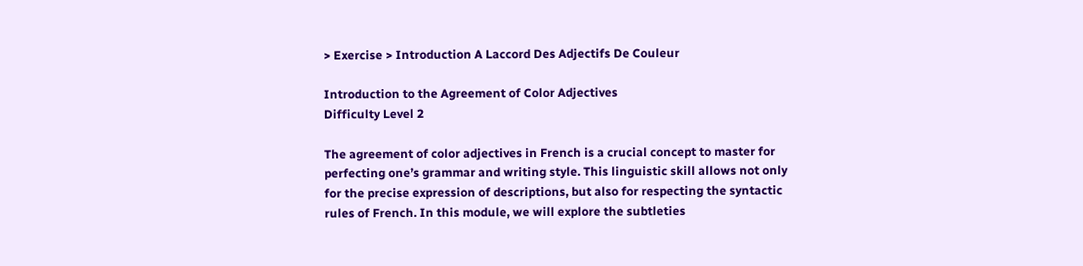> Exercise > Introduction A Laccord Des Adjectifs De Couleur

Introduction to the Agreement of Color Adjectives
Difficulty Level 2

The agreement of color adjectives in French is a crucial concept to master for perfecting one’s grammar and writing style. This linguistic skill allows not only for the precise expression of descriptions, but also for respecting the syntactic rules of French. In this module, we will explore the subtleties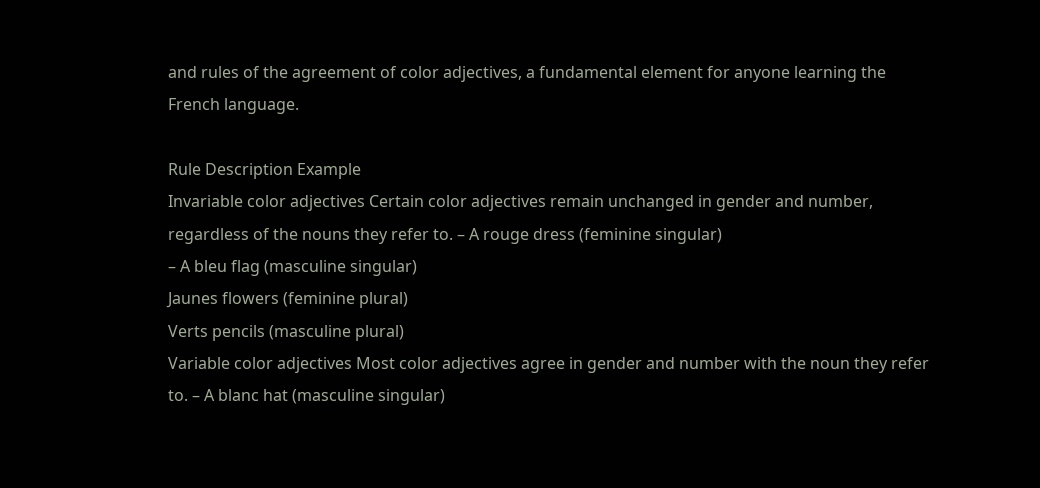and rules of the agreement of color adjectives, a fundamental element for anyone learning the French language.

Rule Description Example
Invariable color adjectives Certain color adjectives remain unchanged in gender and number, regardless of the nouns they refer to. – A rouge dress (feminine singular)
– A bleu flag (masculine singular)
Jaunes flowers (feminine plural)
Verts pencils (masculine plural)
Variable color adjectives Most color adjectives agree in gender and number with the noun they refer to. – A blanc hat (masculine singular)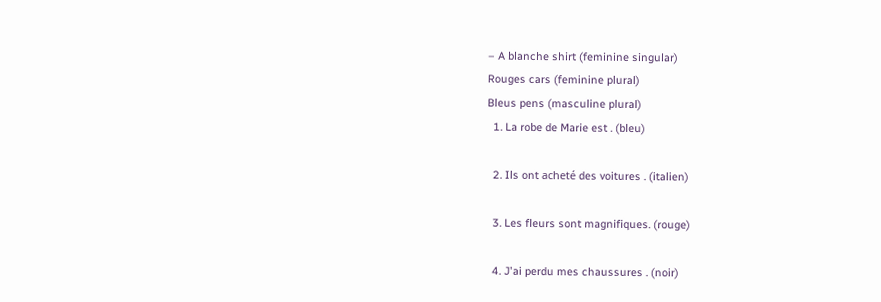– A blanche shirt (feminine singular)
Rouges cars (feminine plural)
Bleus pens (masculine plural)
  1. La robe de Marie est . (bleu)

  2. Ils ont acheté des voitures . (italien)

  3. Les fleurs sont magnifiques. (rouge)

  4. J'ai perdu mes chaussures . (noir)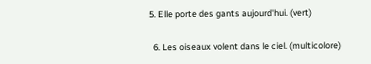5. Elle porte des gants aujourd'hui. (vert)

  6. Les oiseaux volent dans le ciel. (multicolore)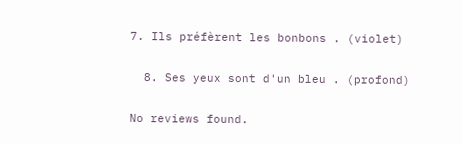7. Ils préfèrent les bonbons . (violet)

  8. Ses yeux sont d'un bleu . (profond)

No reviews found.